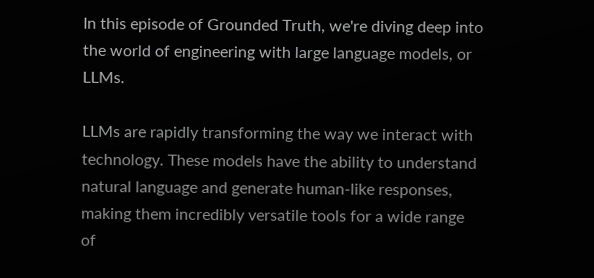In this episode of Grounded Truth, we're diving deep into the world of engineering with large language models, or LLMs.

LLMs are rapidly transforming the way we interact with technology. These models have the ability to understand natural language and generate human-like responses, making them incredibly versatile tools for a wide range of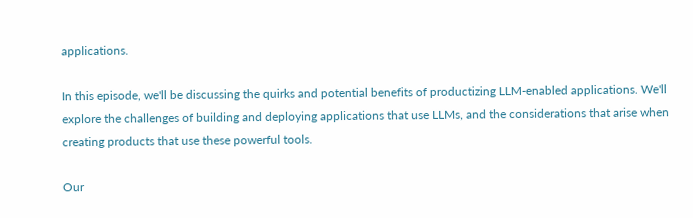applications.

In this episode, we'll be discussing the quirks and potential benefits of productizing LLM-enabled applications. We'll explore the challenges of building and deploying applications that use LLMs, and the considerations that arise when creating products that use these powerful tools.

Our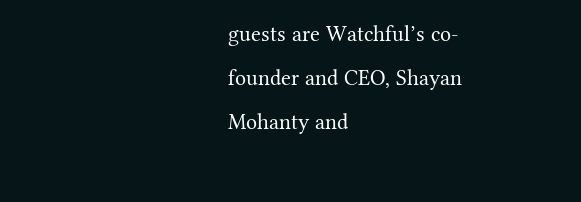guests are Watchful’s co-founder and CEO, Shayan Mohanty and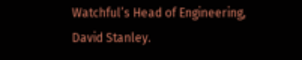Watchful’s Head of Engineering, David Stanley.